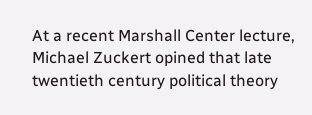At a recent Marshall Center lecture, Michael Zuckert opined that late twentieth century political theory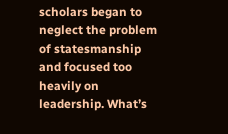scholars began to neglect the problem of statesmanship and focused too heavily on leadership. What’s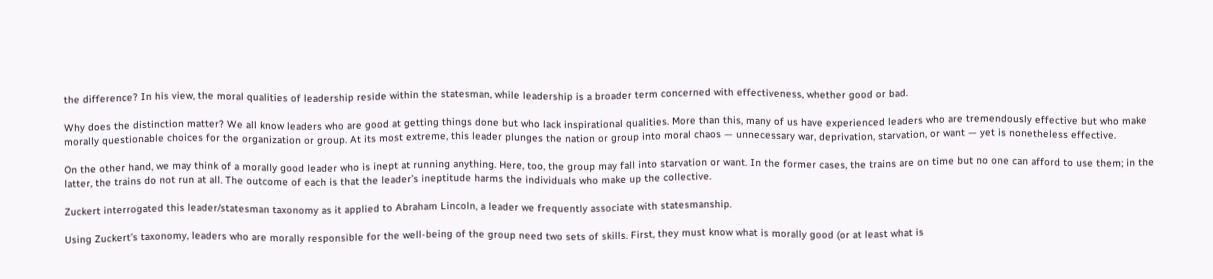the difference? In his view, the moral qualities of leadership reside within the statesman, while leadership is a broader term concerned with effectiveness, whether good or bad.

Why does the distinction matter? We all know leaders who are good at getting things done but who lack inspirational qualities. More than this, many of us have experienced leaders who are tremendously effective but who make morally questionable choices for the organization or group. At its most extreme, this leader plunges the nation or group into moral chaos — unnecessary war, deprivation, starvation, or want — yet is nonetheless effective.

On the other hand, we may think of a morally good leader who is inept at running anything. Here, too, the group may fall into starvation or want. In the former cases, the trains are on time but no one can afford to use them; in the latter, the trains do not run at all. The outcome of each is that the leader’s ineptitude harms the individuals who make up the collective.

Zuckert interrogated this leader/statesman taxonomy as it applied to Abraham Lincoln, a leader we frequently associate with statesmanship.

Using Zuckert’s taxonomy, leaders who are morally responsible for the well-being of the group need two sets of skills. First, they must know what is morally good (or at least what is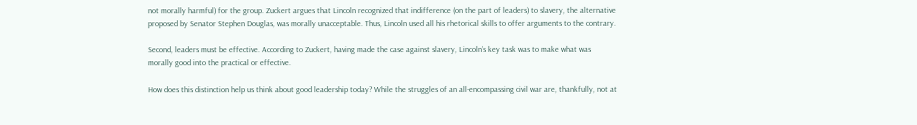not morally harmful) for the group. Zuckert argues that Lincoln recognized that indifference (on the part of leaders) to slavery, the alternative proposed by Senator Stephen Douglas, was morally unacceptable. Thus, Lincoln used all his rhetorical skills to offer arguments to the contrary.

Second, leaders must be effective. According to Zuckert, having made the case against slavery, Lincoln’s key task was to make what was morally good into the practical or effective.

How does this distinction help us think about good leadership today? While the struggles of an all-encompassing civil war are, thankfully, not at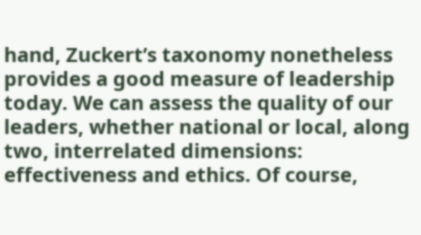hand, Zuckert’s taxonomy nonetheless provides a good measure of leadership today. We can assess the quality of our leaders, whether national or local, along two, interrelated dimensions: effectiveness and ethics. Of course,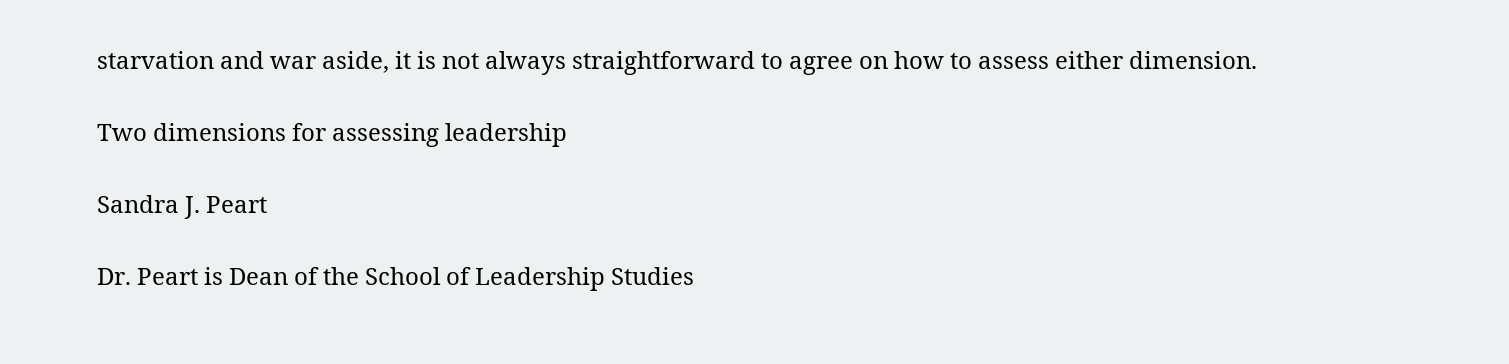starvation and war aside, it is not always straightforward to agree on how to assess either dimension.

Two dimensions for assessing leadership

Sandra J. Peart

Dr. Peart is Dean of the School of Leadership Studies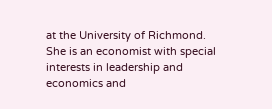at the University of Richmond. She is an economist with special interests in leadership and economics and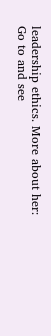leadership ethics. More about her: Go to and see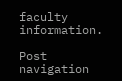faculty information.

Post navigation